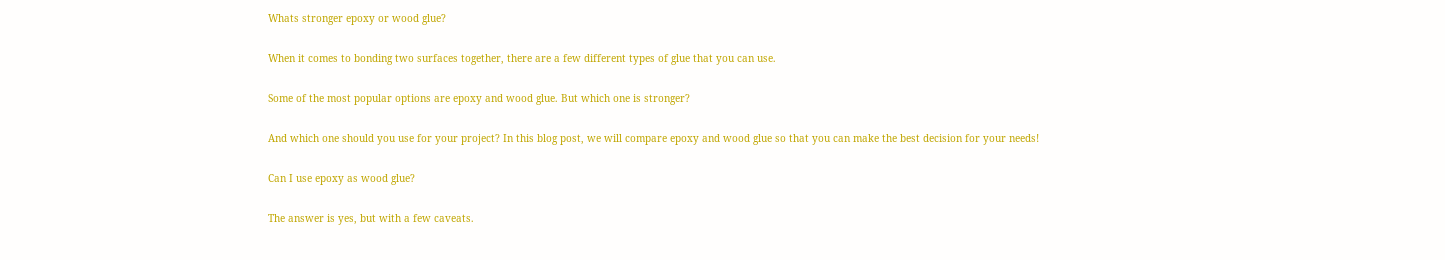Whats stronger epoxy or wood glue?

When it comes to bonding two surfaces together, there are a few different types of glue that you can use.

Some of the most popular options are epoxy and wood glue. But which one is stronger?

And which one should you use for your project? In this blog post, we will compare epoxy and wood glue so that you can make the best decision for your needs!

Can I use epoxy as wood glue?

The answer is yes, but with a few caveats.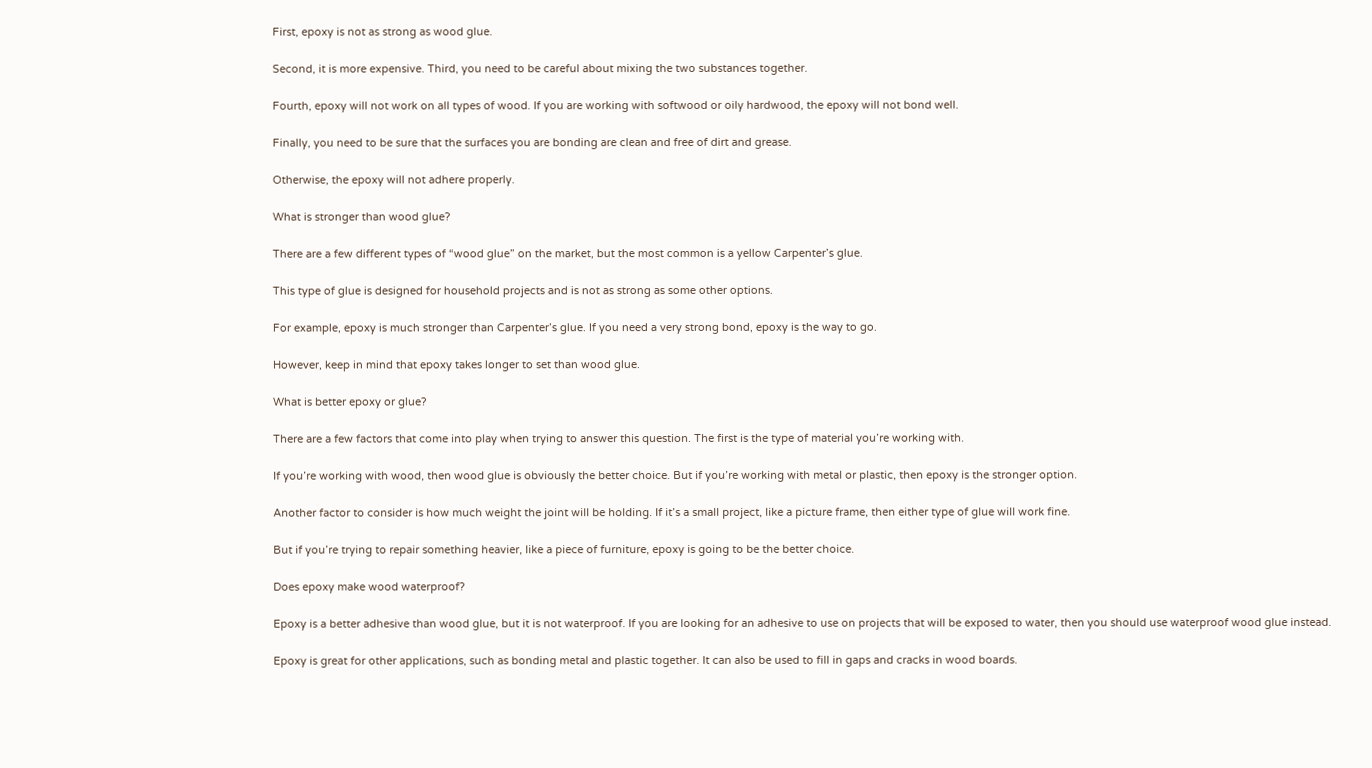First, epoxy is not as strong as wood glue.

Second, it is more expensive. Third, you need to be careful about mixing the two substances together.

Fourth, epoxy will not work on all types of wood. If you are working with softwood or oily hardwood, the epoxy will not bond well.

Finally, you need to be sure that the surfaces you are bonding are clean and free of dirt and grease.

Otherwise, the epoxy will not adhere properly.

What is stronger than wood glue?

There are a few different types of “wood glue” on the market, but the most common is a yellow Carpenter’s glue.

This type of glue is designed for household projects and is not as strong as some other options.

For example, epoxy is much stronger than Carpenter’s glue. If you need a very strong bond, epoxy is the way to go.

However, keep in mind that epoxy takes longer to set than wood glue.

What is better epoxy or glue?

There are a few factors that come into play when trying to answer this question. The first is the type of material you’re working with.

If you’re working with wood, then wood glue is obviously the better choice. But if you’re working with metal or plastic, then epoxy is the stronger option.

Another factor to consider is how much weight the joint will be holding. If it’s a small project, like a picture frame, then either type of glue will work fine.

But if you’re trying to repair something heavier, like a piece of furniture, epoxy is going to be the better choice.

Does epoxy make wood waterproof?

Epoxy is a better adhesive than wood glue, but it is not waterproof. If you are looking for an adhesive to use on projects that will be exposed to water, then you should use waterproof wood glue instead.

Epoxy is great for other applications, such as bonding metal and plastic together. It can also be used to fill in gaps and cracks in wood boards.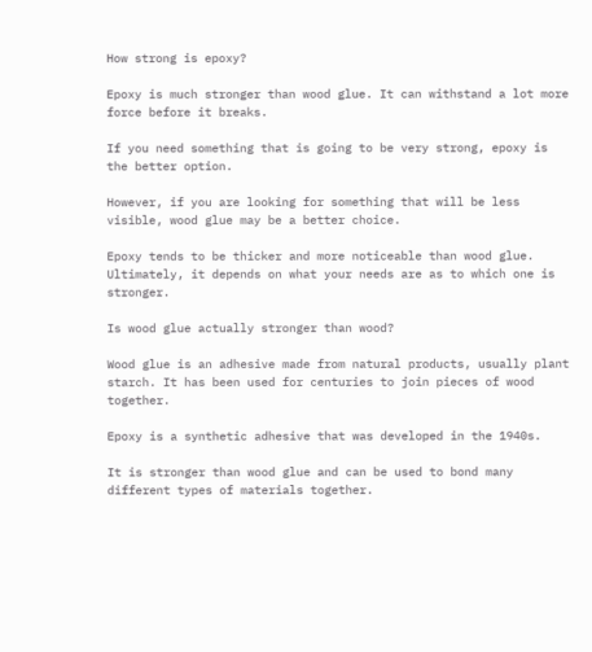How strong is epoxy?

Epoxy is much stronger than wood glue. It can withstand a lot more force before it breaks.

If you need something that is going to be very strong, epoxy is the better option.

However, if you are looking for something that will be less visible, wood glue may be a better choice.

Epoxy tends to be thicker and more noticeable than wood glue. Ultimately, it depends on what your needs are as to which one is stronger.

Is wood glue actually stronger than wood?

Wood glue is an adhesive made from natural products, usually plant starch. It has been used for centuries to join pieces of wood together.

Epoxy is a synthetic adhesive that was developed in the 1940s.

It is stronger than wood glue and can be used to bond many different types of materials together.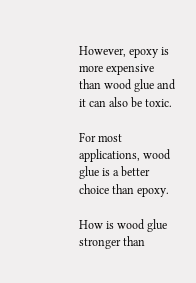However, epoxy is more expensive than wood glue and it can also be toxic.

For most applications, wood glue is a better choice than epoxy.

How is wood glue stronger than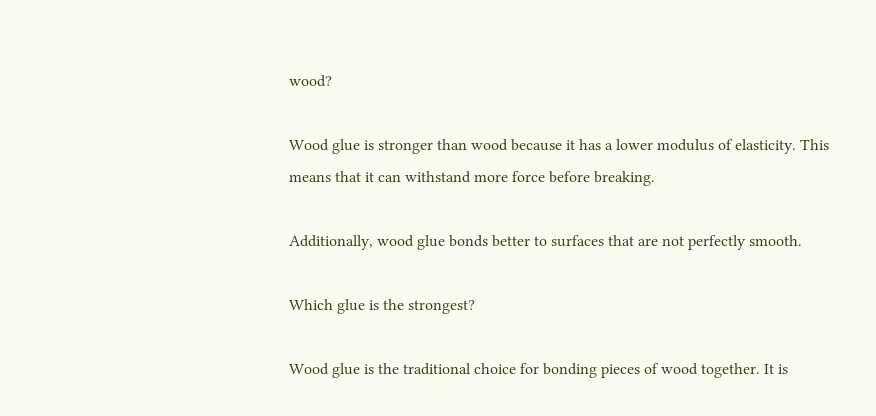wood?

Wood glue is stronger than wood because it has a lower modulus of elasticity. This means that it can withstand more force before breaking.

Additionally, wood glue bonds better to surfaces that are not perfectly smooth.

Which glue is the strongest?

Wood glue is the traditional choice for bonding pieces of wood together. It is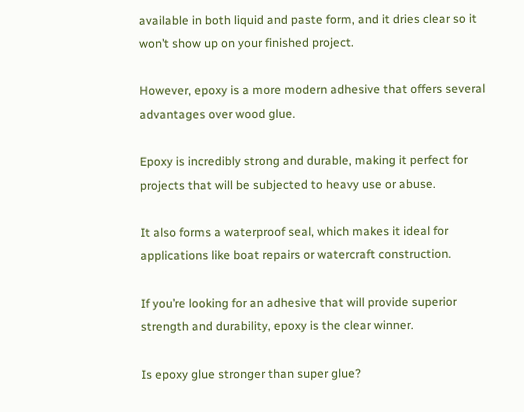available in both liquid and paste form, and it dries clear so it won’t show up on your finished project.

However, epoxy is a more modern adhesive that offers several advantages over wood glue.

Epoxy is incredibly strong and durable, making it perfect for projects that will be subjected to heavy use or abuse.

It also forms a waterproof seal, which makes it ideal for applications like boat repairs or watercraft construction.

If you’re looking for an adhesive that will provide superior strength and durability, epoxy is the clear winner.

Is epoxy glue stronger than super glue?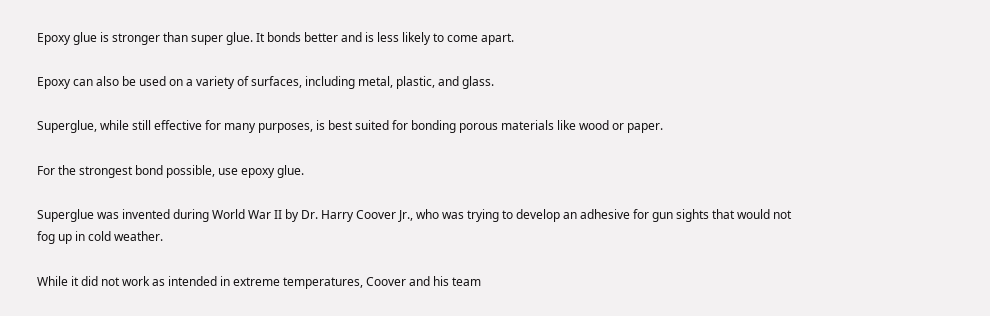Epoxy glue is stronger than super glue. It bonds better and is less likely to come apart.

Epoxy can also be used on a variety of surfaces, including metal, plastic, and glass.

Superglue, while still effective for many purposes, is best suited for bonding porous materials like wood or paper.

For the strongest bond possible, use epoxy glue.

Superglue was invented during World War II by Dr. Harry Coover Jr., who was trying to develop an adhesive for gun sights that would not fog up in cold weather.

While it did not work as intended in extreme temperatures, Coover and his team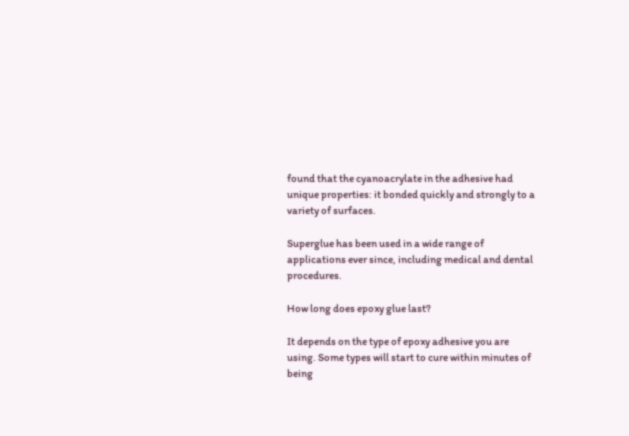found that the cyanoacrylate in the adhesive had unique properties: it bonded quickly and strongly to a variety of surfaces.

Superglue has been used in a wide range of applications ever since, including medical and dental procedures.

How long does epoxy glue last?

It depends on the type of epoxy adhesive you are using. Some types will start to cure within minutes of being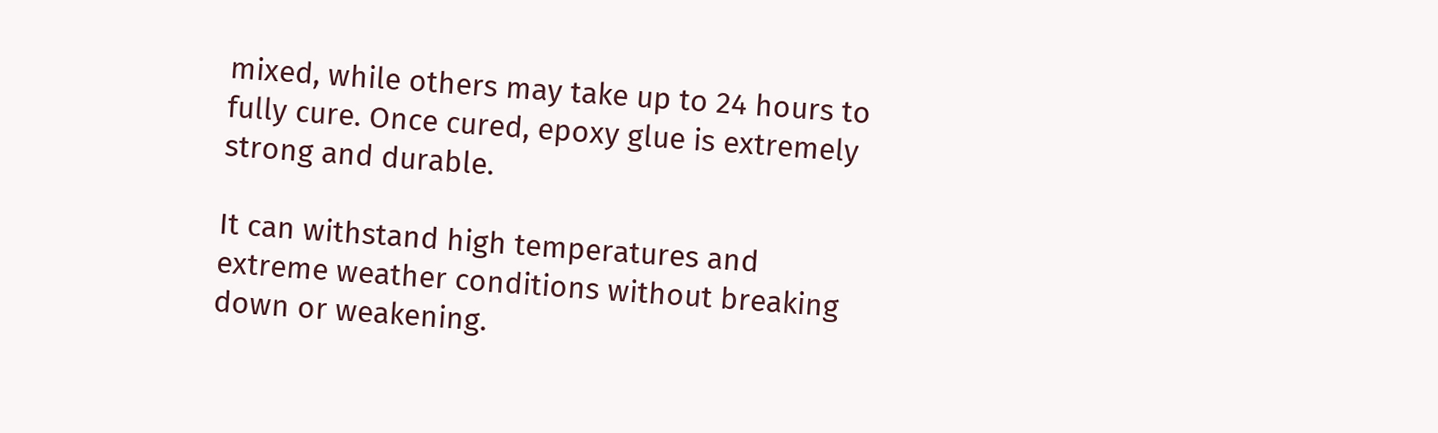mixed, while others may take up to 24 hours to fully cure. Once cured, epoxy glue is extremely strong and durable.

It can withstand high temperatures and extreme weather conditions without breaking down or weakening.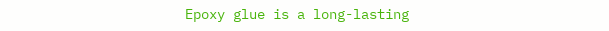Epoxy glue is a long-lasting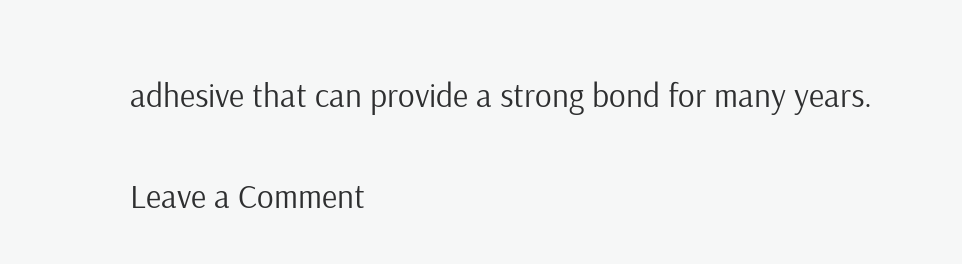adhesive that can provide a strong bond for many years.

Leave a Comment